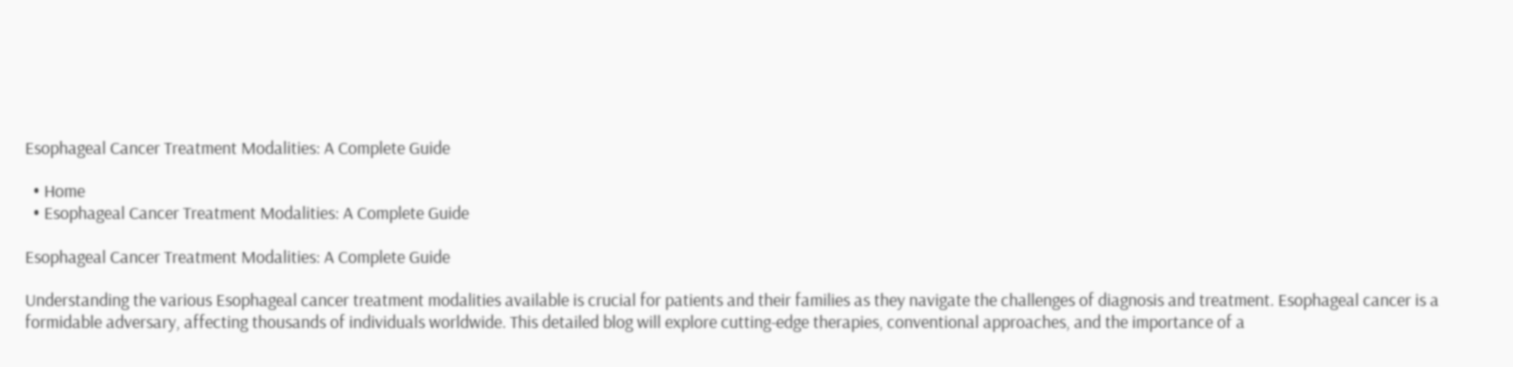Esophageal Cancer Treatment Modalities: A Complete Guide

  • Home
  • Esophageal Cancer Treatment Modalities: A Complete Guide

Esophageal Cancer Treatment Modalities: A Complete Guide

Understanding the various Esophageal cancer treatment modalities available is crucial for patients and their families as they navigate the challenges of diagnosis and treatment. Esophageal cancer is a formidable adversary, affecting thousands of individuals worldwide. This detailed blog will explore cutting-edge therapies, conventional approaches, and the importance of a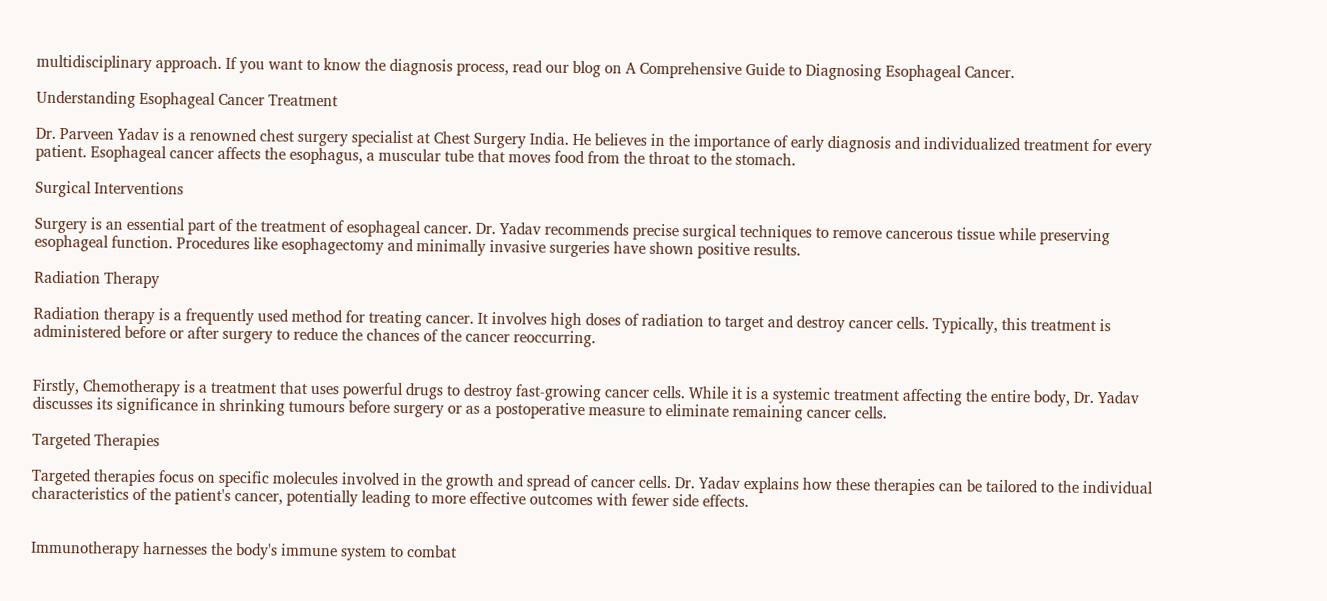multidisciplinary approach. If you want to know the diagnosis process, read our blog on A Comprehensive Guide to Diagnosing Esophageal Cancer.

Understanding Esophageal Cancer Treatment

Dr. Parveen Yadav is a renowned chest surgery specialist at Chest Surgery India. He believes in the importance of early diagnosis and individualized treatment for every patient. Esophageal cancer affects the esophagus, a muscular tube that moves food from the throat to the stomach.

Surgical Interventions

Surgery is an essential part of the treatment of esophageal cancer. Dr. Yadav recommends precise surgical techniques to remove cancerous tissue while preserving esophageal function. Procedures like esophagectomy and minimally invasive surgeries have shown positive results.

Radiation Therapy

Radiation therapy is a frequently used method for treating cancer. It involves high doses of radiation to target and destroy cancer cells. Typically, this treatment is administered before or after surgery to reduce the chances of the cancer reoccurring.


Firstly, Chemotherapy is a treatment that uses powerful drugs to destroy fast-growing cancer cells. While it is a systemic treatment affecting the entire body, Dr. Yadav discusses its significance in shrinking tumours before surgery or as a postoperative measure to eliminate remaining cancer cells.

Targeted Therapies

Targeted therapies focus on specific molecules involved in the growth and spread of cancer cells. Dr. Yadav explains how these therapies can be tailored to the individual characteristics of the patient's cancer, potentially leading to more effective outcomes with fewer side effects.


Immunotherapy harnesses the body's immune system to combat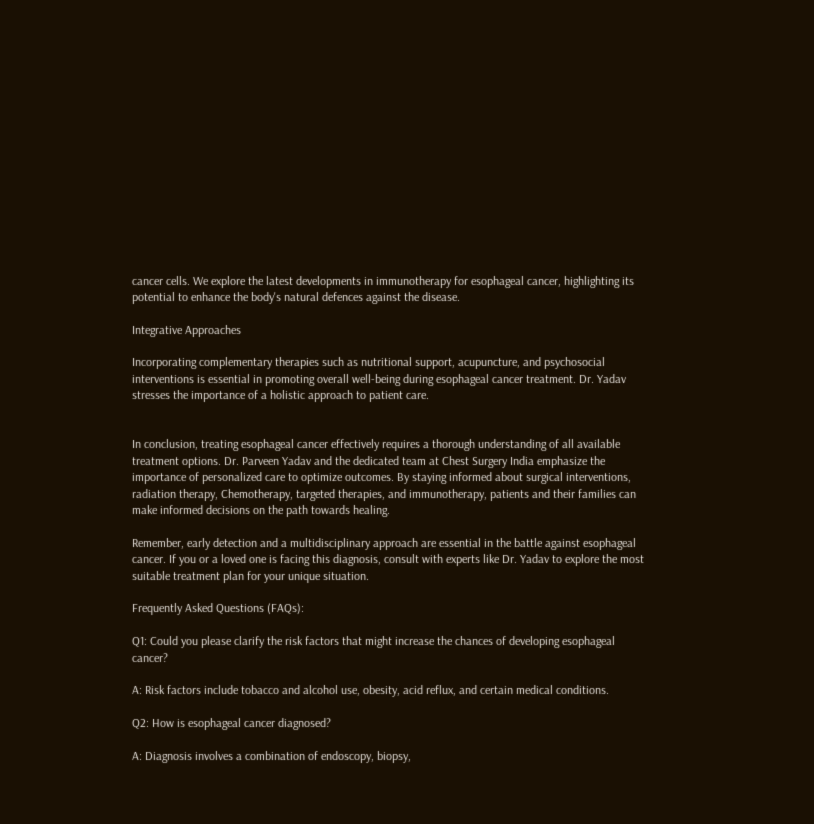cancer cells. We explore the latest developments in immunotherapy for esophageal cancer, highlighting its potential to enhance the body's natural defences against the disease.

Integrative Approaches

Incorporating complementary therapies such as nutritional support, acupuncture, and psychosocial interventions is essential in promoting overall well-being during esophageal cancer treatment. Dr. Yadav stresses the importance of a holistic approach to patient care.


In conclusion, treating esophageal cancer effectively requires a thorough understanding of all available treatment options. Dr. Parveen Yadav and the dedicated team at Chest Surgery India emphasize the importance of personalized care to optimize outcomes. By staying informed about surgical interventions, radiation therapy, Chemotherapy, targeted therapies, and immunotherapy, patients and their families can make informed decisions on the path towards healing.

Remember, early detection and a multidisciplinary approach are essential in the battle against esophageal cancer. If you or a loved one is facing this diagnosis, consult with experts like Dr. Yadav to explore the most suitable treatment plan for your unique situation.

Frequently Asked Questions (FAQs):

Q1: Could you please clarify the risk factors that might increase the chances of developing esophageal cancer?

A: Risk factors include tobacco and alcohol use, obesity, acid reflux, and certain medical conditions.

Q2: How is esophageal cancer diagnosed?

A: Diagnosis involves a combination of endoscopy, biopsy,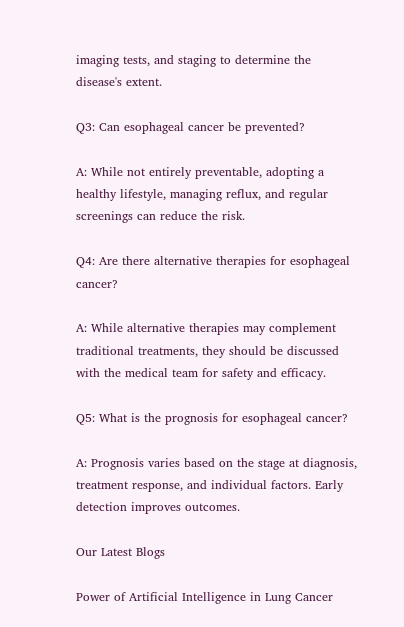imaging tests, and staging to determine the disease's extent.

Q3: Can esophageal cancer be prevented?

A: While not entirely preventable, adopting a healthy lifestyle, managing reflux, and regular screenings can reduce the risk.

Q4: Are there alternative therapies for esophageal cancer?

A: While alternative therapies may complement traditional treatments, they should be discussed with the medical team for safety and efficacy.

Q5: What is the prognosis for esophageal cancer?

A: Prognosis varies based on the stage at diagnosis, treatment response, and individual factors. Early detection improves outcomes.

Our Latest Blogs

Power of Artificial Intelligence in Lung Cancer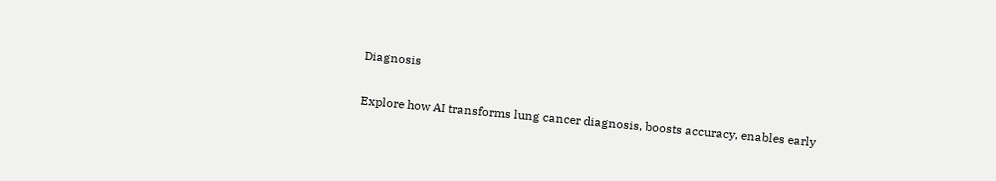Diagnosis

Explore how AI transforms lung cancer diagnosis, boosts accuracy, enables early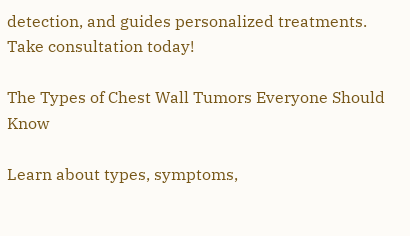detection, and guides personalized treatments. Take consultation today!

The Types of Chest Wall Tumors Everyone Should Know

Learn about types, symptoms,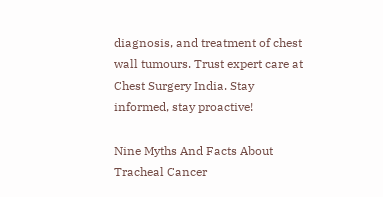diagnosis, and treatment of chest wall tumours. Trust expert care at Chest Surgery India. Stay informed, stay proactive!

Nine Myths And Facts About Tracheal Cancer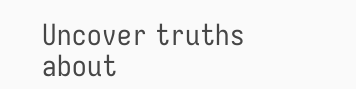Uncover truths about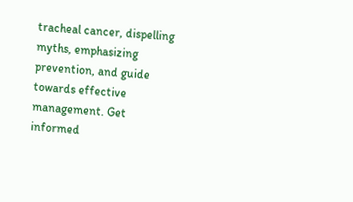tracheal cancer, dispelling myths, emphasizing prevention, and guide towards effective management. Get informed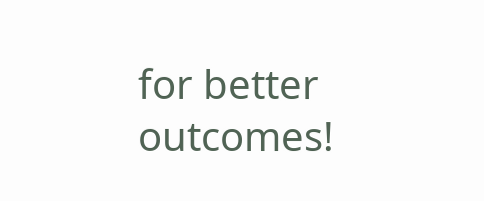for better outcomes!